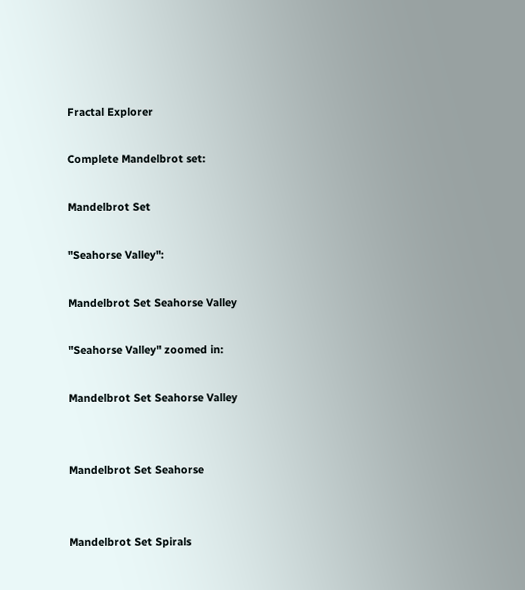Fractal Explorer

Complete Mandelbrot set:

Mandelbrot Set

"Seahorse Valley":

Mandelbrot Set Seahorse Valley

"Seahorse Valley" zoomed in:

Mandelbrot Set Seahorse Valley


Mandelbrot Set Seahorse


Mandelbrot Set Spirals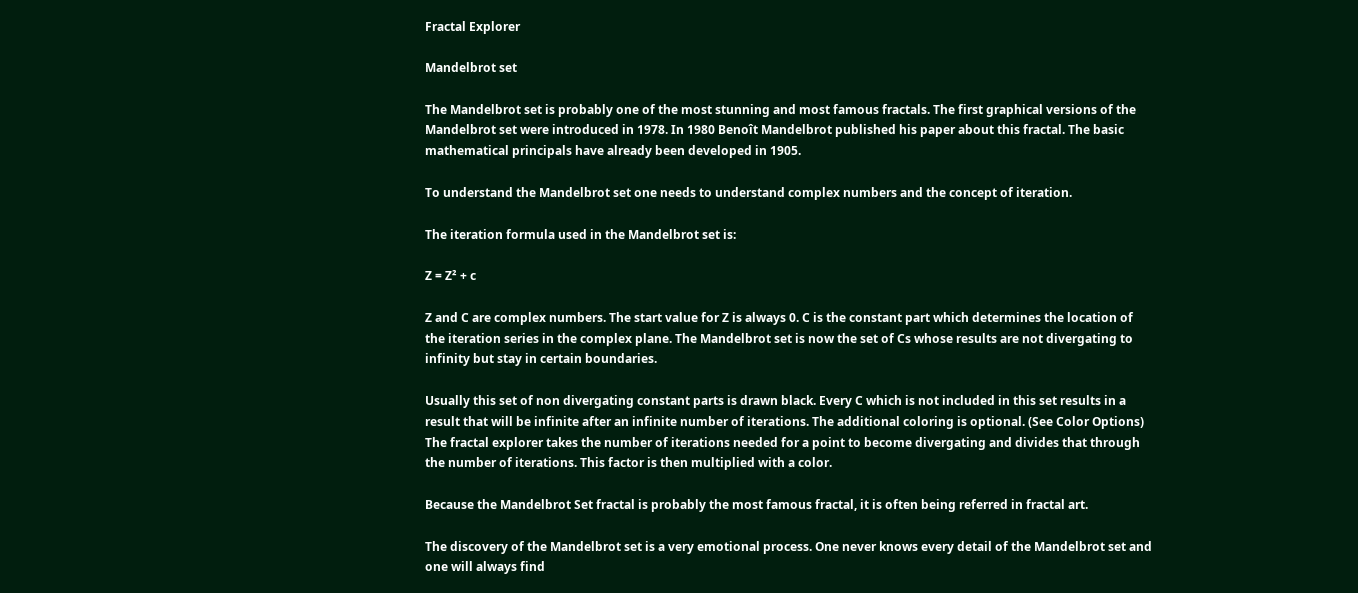Fractal Explorer

Mandelbrot set

The Mandelbrot set is probably one of the most stunning and most famous fractals. The first graphical versions of the Mandelbrot set were introduced in 1978. In 1980 Benoît Mandelbrot published his paper about this fractal. The basic mathematical principals have already been developed in 1905.

To understand the Mandelbrot set one needs to understand complex numbers and the concept of iteration.

The iteration formula used in the Mandelbrot set is:

Z = Z² + c

Z and C are complex numbers. The start value for Z is always 0. C is the constant part which determines the location of the iteration series in the complex plane. The Mandelbrot set is now the set of Cs whose results are not divergating to infinity but stay in certain boundaries.

Usually this set of non divergating constant parts is drawn black. Every C which is not included in this set results in a result that will be infinite after an infinite number of iterations. The additional coloring is optional. (See Color Options) The fractal explorer takes the number of iterations needed for a point to become divergating and divides that through the number of iterations. This factor is then multiplied with a color.

Because the Mandelbrot Set fractal is probably the most famous fractal, it is often being referred in fractal art.

The discovery of the Mandelbrot set is a very emotional process. One never knows every detail of the Mandelbrot set and one will always find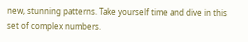new, stunning patterns. Take yourself time and dive in this set of complex numbers.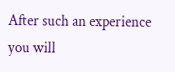After such an experience you will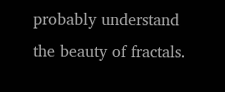probably understand the beauty of fractals.